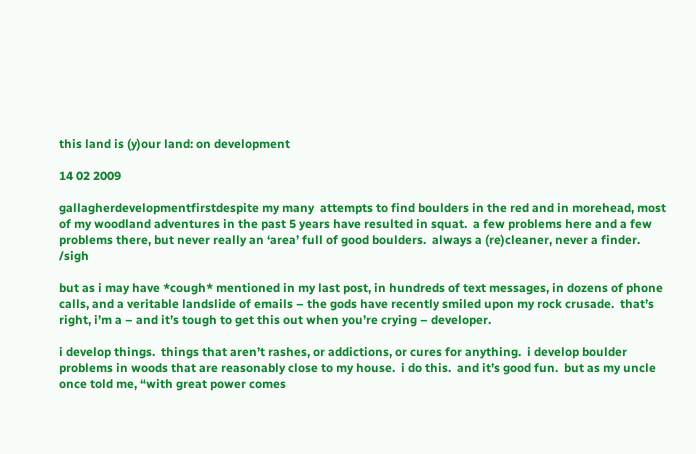this land is (y)our land: on development

14 02 2009

gallagherdevelopmentfirstdespite my many  attempts to find boulders in the red and in morehead, most of my woodland adventures in the past 5 years have resulted in squat.  a few problems here and a few problems there, but never really an ‘area’ full of good boulders.  always a (re)cleaner, never a finder.  /sigh

but as i may have *cough* mentioned in my last post, in hundreds of text messages, in dozens of phone calls, and a veritable landslide of emails – the gods have recently smiled upon my rock crusade.  that’s right, i’m a – and it’s tough to get this out when you’re crying – developer.

i develop things.  things that aren’t rashes, or addictions, or cures for anything.  i develop boulder problems in woods that are reasonably close to my house.  i do this.  and it’s good fun.  but as my uncle once told me, “with great power comes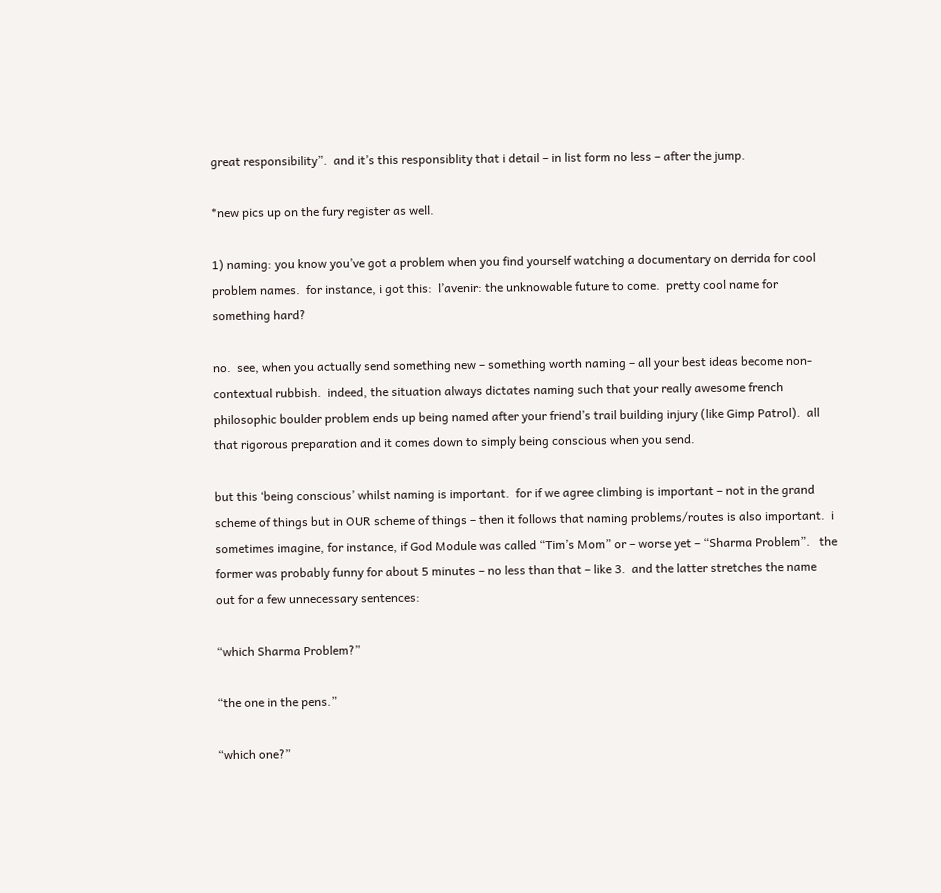great responsibility”.  and it’s this responsiblity that i detail – in list form no less – after the jump.

*new pics up on the fury register as well.

1) naming: you know you’ve got a problem when you find yourself watching a documentary on derrida for cool problem names.  for instance, i got this:  l’avenir: the unknowable future to come.  pretty cool name for something hard?

no.  see, when you actually send something new – something worth naming – all your best ideas become non-contextual rubbish.  indeed, the situation always dictates naming such that your really awesome french philosophic boulder problem ends up being named after your friend’s trail building injury (like Gimp Patrol).  all that rigorous preparation and it comes down to simply being conscious when you send.

but this ‘being conscious’ whilst naming is important.  for if we agree climbing is important – not in the grand scheme of things but in OUR scheme of things – then it follows that naming problems/routes is also important.  i sometimes imagine, for instance, if God Module was called “Tim’s Mom” or – worse yet – “Sharma Problem”.   the former was probably funny for about 5 minutes – no less than that – like 3.  and the latter stretches the name out for a few unnecessary sentences:

“which Sharma Problem?”

“the one in the pens.”

“which one?”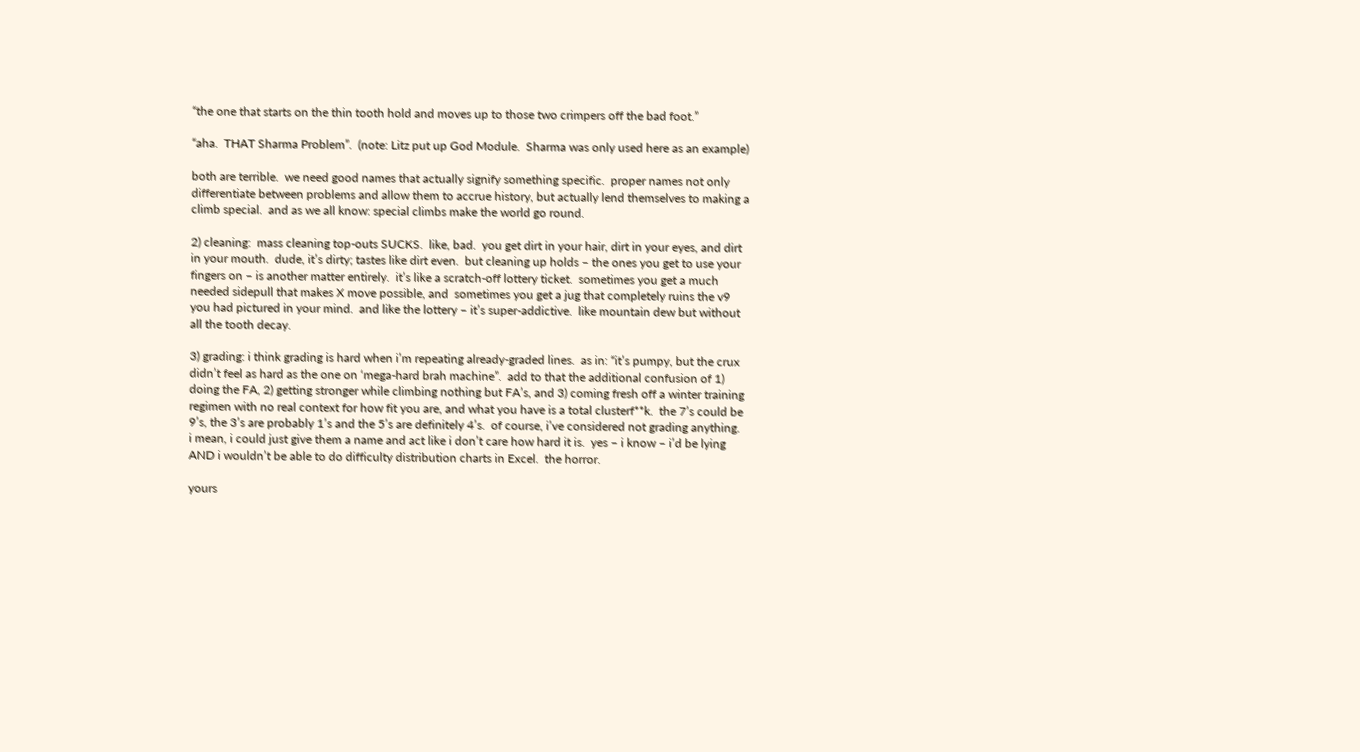“the one that starts on the thin tooth hold and moves up to those two crimpers off the bad foot.”

“aha.  THAT Sharma Problem”.  (note: Litz put up God Module.  Sharma was only used here as an example)

both are terrible.  we need good names that actually signify something specific.  proper names not only differentiate between problems and allow them to accrue history, but actually lend themselves to making a climb special.  and as we all know: special climbs make the world go round.

2) cleaning:  mass cleaning top-outs SUCKS.  like, bad.  you get dirt in your hair, dirt in your eyes, and dirt in your mouth.  dude, it’s dirty; tastes like dirt even.  but cleaning up holds – the ones you get to use your fingers on – is another matter entirely.  it’s like a scratch-off lottery ticket.  sometimes you get a much needed sidepull that makes X move possible, and  sometimes you get a jug that completely ruins the v9 you had pictured in your mind.  and like the lottery – it’s super-addictive.  like mountain dew but without all the tooth decay.

3) grading: i think grading is hard when i’m repeating already-graded lines.  as in: “it’s pumpy, but the crux didn’t feel as hard as the one on ‘mega-hard brah machine”.  add to that the additional confusion of 1) doing the FA, 2) getting stronger while climbing nothing but FA’s, and 3) coming fresh off a winter training regimen with no real context for how fit you are, and what you have is a total clusterf**k.  the 7’s could be 9’s, the 3’s are probably 1’s and the 5’s are definitely 4’s.  of course, i’ve considered not grading anything.  i mean, i could just give them a name and act like i don’t care how hard it is.  yes – i know – i’d be lying AND i wouldn’t be able to do difficulty distribution charts in Excel.  the horror.

yours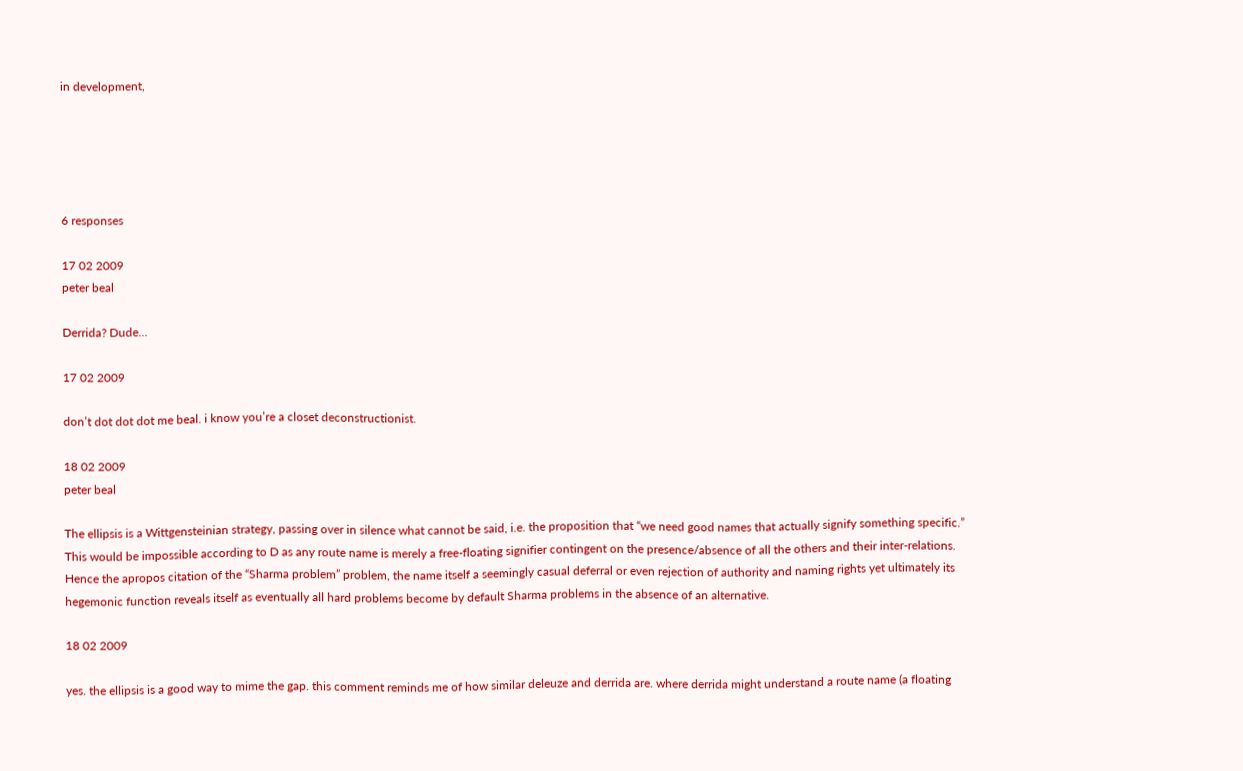in development,





6 responses

17 02 2009
peter beal

Derrida? Dude…

17 02 2009

don’t dot dot dot me beal. i know you’re a closet deconstructionist.

18 02 2009
peter beal

The ellipsis is a Wittgensteinian strategy, passing over in silence what cannot be said, i.e. the proposition that “we need good names that actually signify something specific.” This would be impossible according to D as any route name is merely a free-floating signifier contingent on the presence/absence of all the others and their inter-relations. Hence the apropos citation of the “Sharma problem” problem, the name itself a seemingly casual deferral or even rejection of authority and naming rights yet ultimately its hegemonic function reveals itself as eventually all hard problems become by default Sharma problems in the absence of an alternative.

18 02 2009

yes. the ellipsis is a good way to mime the gap. this comment reminds me of how similar deleuze and derrida are. where derrida might understand a route name (a floating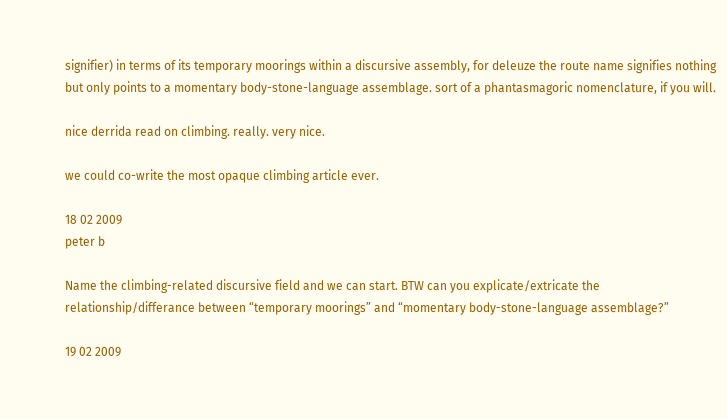signifier) in terms of its temporary moorings within a discursive assembly, for deleuze the route name signifies nothing but only points to a momentary body-stone-language assemblage. sort of a phantasmagoric nomenclature, if you will.

nice derrida read on climbing. really. very nice.

we could co-write the most opaque climbing article ever.

18 02 2009
peter b

Name the climbing-related discursive field and we can start. BTW can you explicate/extricate the relationship/differance between “temporary moorings” and “momentary body-stone-language assemblage?”

19 02 2009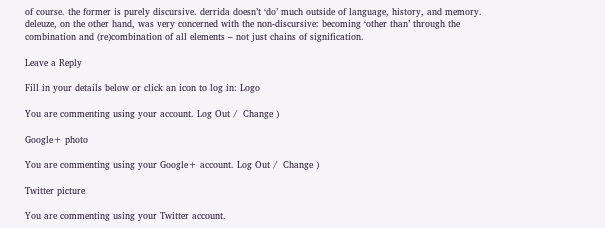of course. the former is purely discursive. derrida doesn’t ‘do’ much outside of language, history, and memory. deleuze, on the other hand, was very concerned with the non-discursive: becoming ‘other than’ through the combination and (re)combination of all elements – not just chains of signification.

Leave a Reply

Fill in your details below or click an icon to log in: Logo

You are commenting using your account. Log Out /  Change )

Google+ photo

You are commenting using your Google+ account. Log Out /  Change )

Twitter picture

You are commenting using your Twitter account.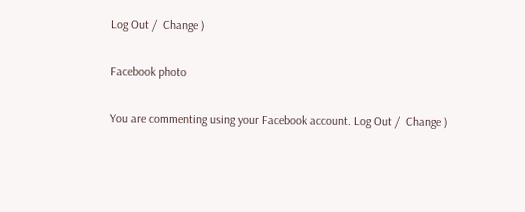Log Out /  Change )

Facebook photo

You are commenting using your Facebook account. Log Out /  Change )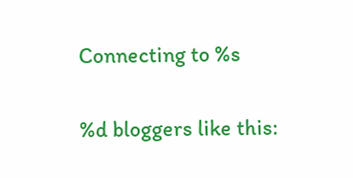Connecting to %s

%d bloggers like this: